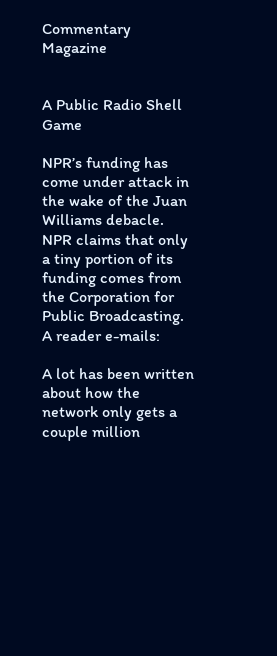Commentary Magazine


A Public Radio Shell Game

NPR’s funding has come under attack in the wake of the Juan Williams debacle. NPR claims that only a tiny portion of its funding comes from the Corporation for Public Broadcasting. A reader e-mails:

A lot has been written about how the network only gets a couple million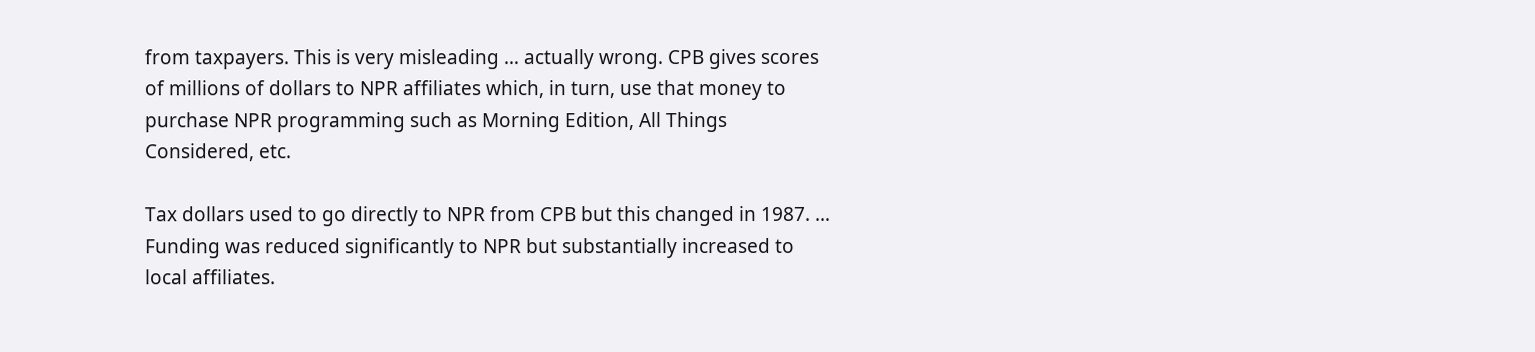from taxpayers. This is very misleading … actually wrong. CPB gives scores of millions of dollars to NPR affiliates which, in turn, use that money to purchase NPR programming such as Morning Edition, All Things Considered, etc.

Tax dollars used to go directly to NPR from CPB but this changed in 1987. … Funding was reduced significantly to NPR but substantially increased to local affiliates.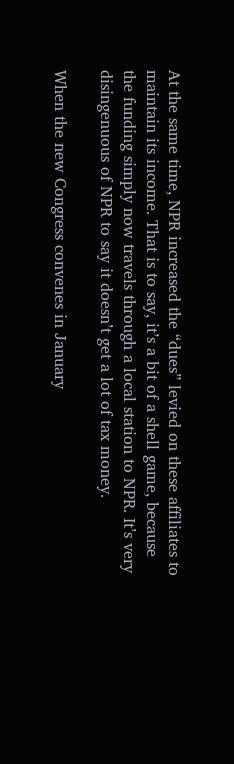At the same time, NPR increased the “dues” levied on these affiliates to maintain its income. That is to say, it’s a bit of a shell game, because the funding simply now travels through a local station to NPR. It’s very disingenuous of NPR to say it doesn’t get a lot of tax money.

When the new Congress convenes in January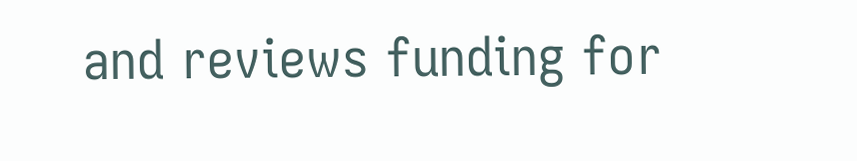and reviews funding for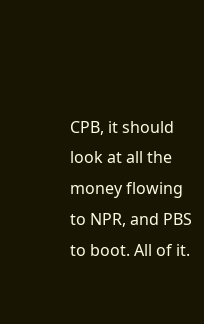CPB, it should look at all the money flowing to NPR, and PBS to boot. All of it.